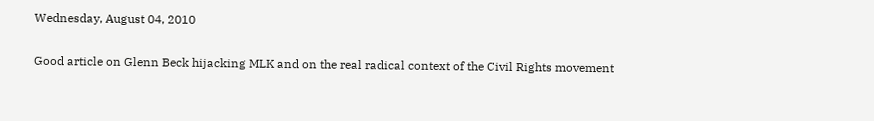Wednesday, August 04, 2010

Good article on Glenn Beck hijacking MLK and on the real radical context of the Civil Rights movement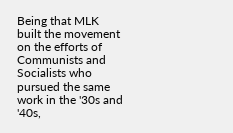Being that MLK built the movement on the efforts of Communists and Socialists who pursued the same work in the '30s and '40s,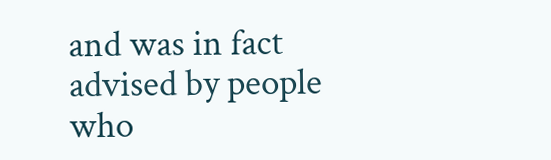and was in fact advised by people who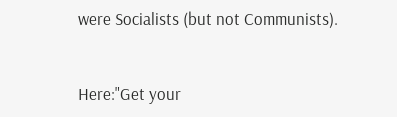were Socialists (but not Communists).


Here:"Get your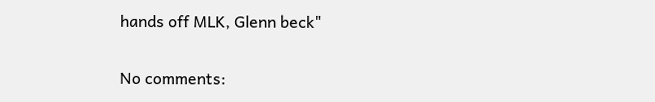hands off MLK, Glenn beck"

No comments: